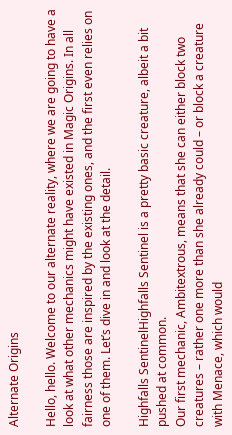Alternate Origins

Hello, hello. Welcome to our alternate reality, where we are going to have a look at what other mechanics might have existed in Magic Origins. In all fairness those are inspired by the existing ones, and the first even relies on one of them. Let’s dive in and look at the detail.

Highfalls SentinelHighfalls Sentinel is a pretty basic creature, albeit a bit pushed at common.
Our first mechanic, Ambitextrous, means that she can either block two creatures – rather one more than she already could – or block a creature with Menace, which would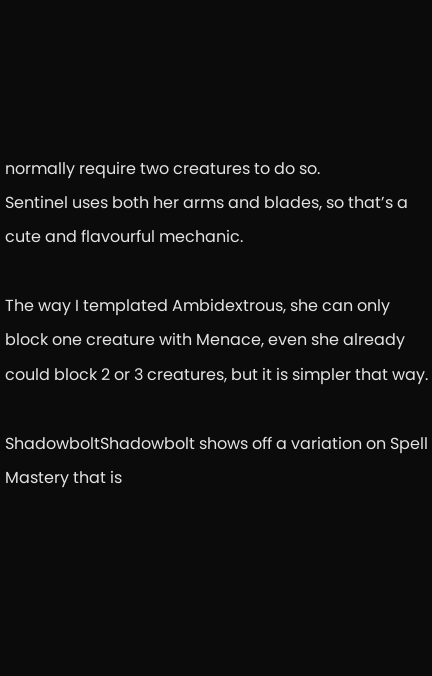normally require two creatures to do so.
Sentinel uses both her arms and blades, so that’s a cute and flavourful mechanic.

The way I templated Ambidextrous, she can only block one creature with Menace, even she already could block 2 or 3 creatures, but it is simpler that way.

ShadowboltShadowbolt shows off a variation on Spell Mastery that is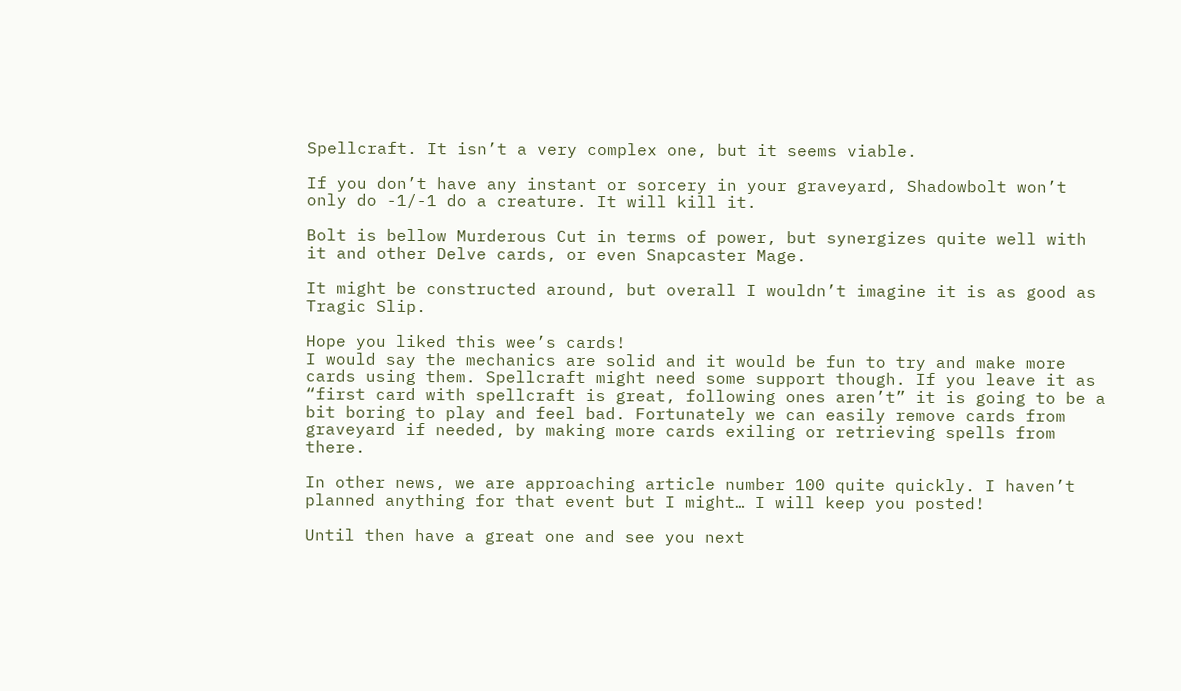Spellcraft. It isn’t a very complex one, but it seems viable.

If you don’t have any instant or sorcery in your graveyard, Shadowbolt won’t only do -1/-1 do a creature. It will kill it.

Bolt is bellow Murderous Cut in terms of power, but synergizes quite well with it and other Delve cards, or even Snapcaster Mage.

It might be constructed around, but overall I wouldn’t imagine it is as good as Tragic Slip.

Hope you liked this wee’s cards!
I would say the mechanics are solid and it would be fun to try and make more cards using them. Spellcraft might need some support though. If you leave it as “first card with spellcraft is great, following ones aren’t” it is going to be a bit boring to play and feel bad. Fortunately we can easily remove cards from graveyard if needed, by making more cards exiling or retrieving spells from there.

In other news, we are approaching article number 100 quite quickly. I haven’t planned anything for that event but I might… I will keep you posted!

Until then have a great one and see you next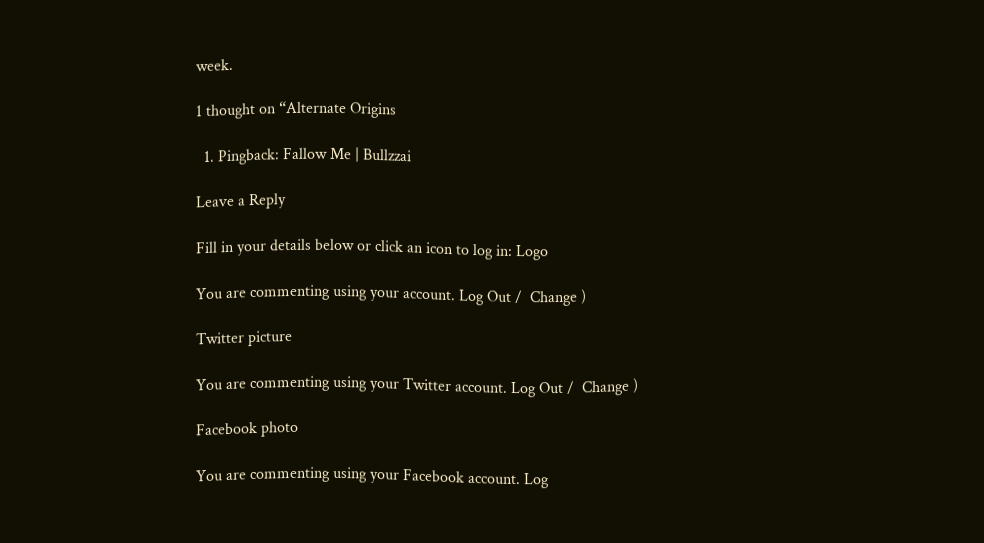week.

1 thought on “Alternate Origins

  1. Pingback: Fallow Me | Bullzzai

Leave a Reply

Fill in your details below or click an icon to log in: Logo

You are commenting using your account. Log Out /  Change )

Twitter picture

You are commenting using your Twitter account. Log Out /  Change )

Facebook photo

You are commenting using your Facebook account. Log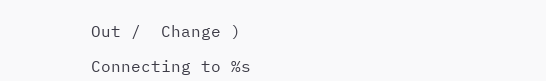Out /  Change )

Connecting to %s